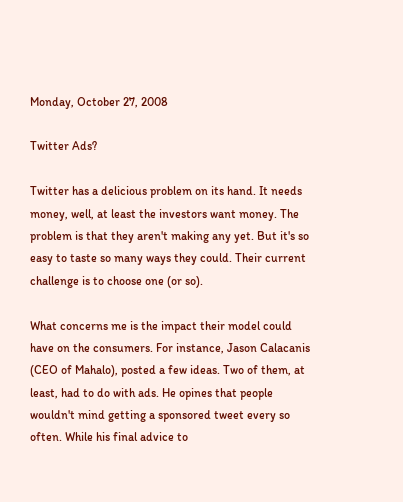Monday, October 27, 2008

Twitter Ads?

Twitter has a delicious problem on its hand. It needs money, well, at least the investors want money. The problem is that they aren't making any yet. But it's so easy to taste so many ways they could. Their current challenge is to choose one (or so).

What concerns me is the impact their model could have on the consumers. For instance, Jason Calacanis (CEO of Mahalo), posted a few ideas. Two of them, at least, had to do with ads. He opines that people wouldn't mind getting a sponsored tweet every so often. While his final advice to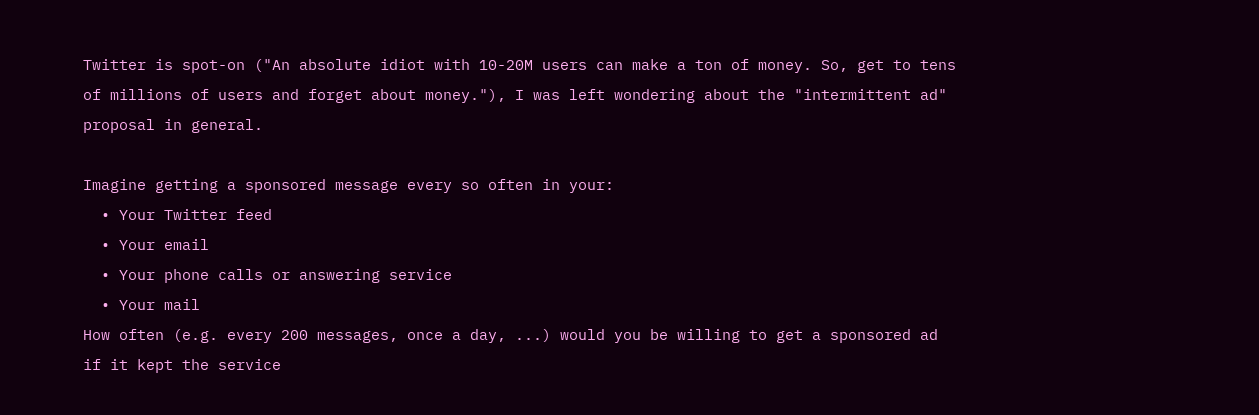Twitter is spot-on ("An absolute idiot with 10-20M users can make a ton of money. So, get to tens of millions of users and forget about money."), I was left wondering about the "intermittent ad" proposal in general.

Imagine getting a sponsored message every so often in your:
  • Your Twitter feed
  • Your email
  • Your phone calls or answering service
  • Your mail
How often (e.g. every 200 messages, once a day, ...) would you be willing to get a sponsored ad if it kept the service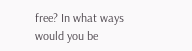free? In what ways would you be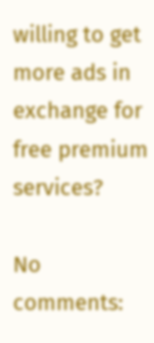willing to get more ads in exchange for free premium services?

No comments: